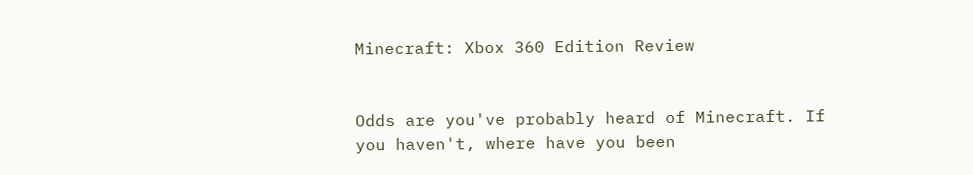Minecraft: Xbox 360 Edition Review


Odds are you've probably heard of Minecraft. If you haven't, where have you been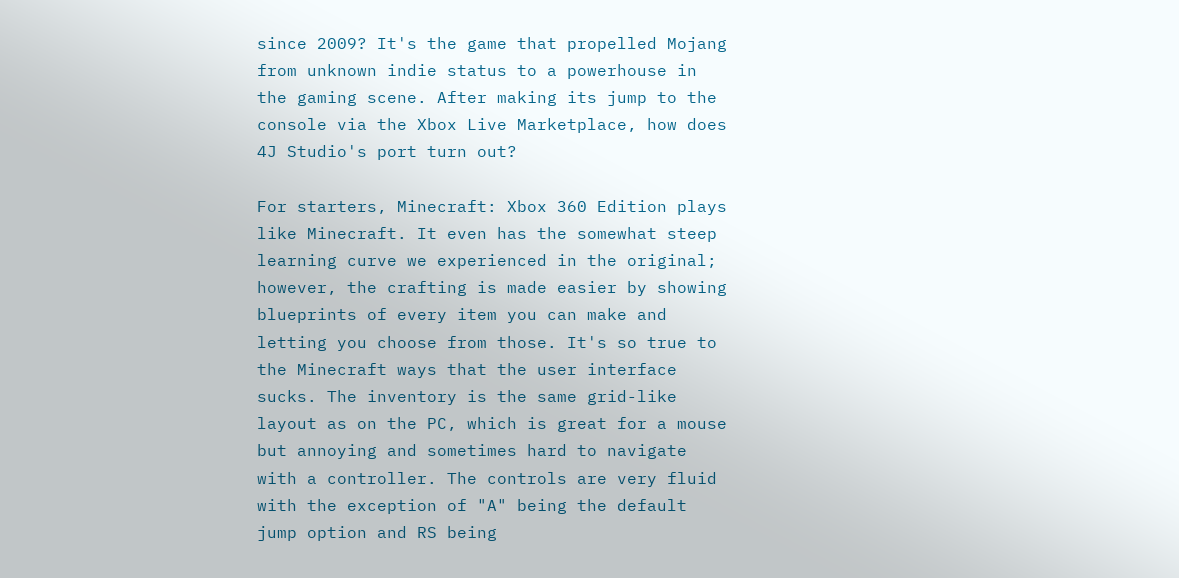since 2009? It's the game that propelled Mojang from unknown indie status to a powerhouse in the gaming scene. After making its jump to the console via the Xbox Live Marketplace, how does 4J Studio's port turn out?

For starters, Minecraft: Xbox 360 Edition plays like Minecraft. It even has the somewhat steep learning curve we experienced in the original; however, the crafting is made easier by showing blueprints of every item you can make and letting you choose from those. It's so true to the Minecraft ways that the user interface sucks. The inventory is the same grid-like layout as on the PC, which is great for a mouse but annoying and sometimes hard to navigate with a controller. The controls are very fluid with the exception of "A" being the default jump option and RS being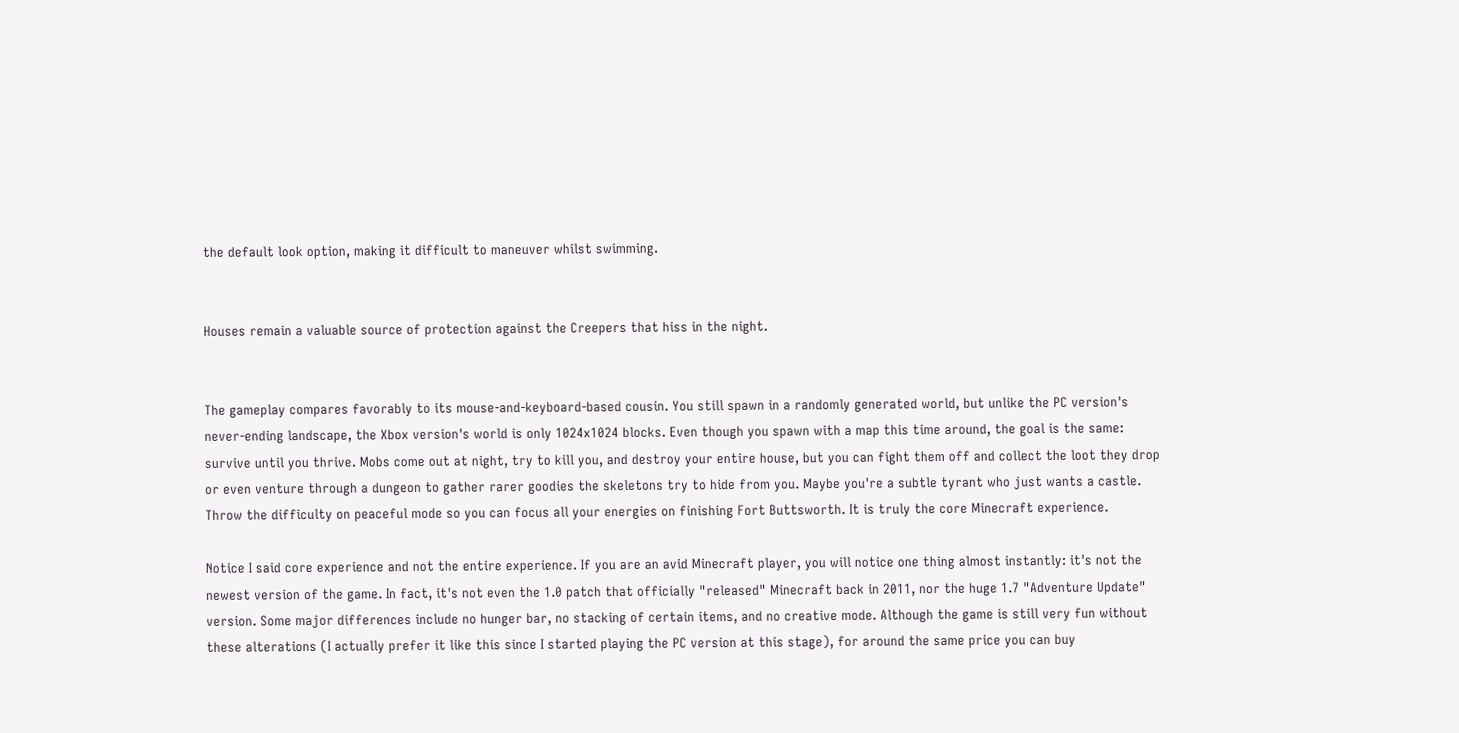the default look option, making it difficult to maneuver whilst swimming.


Houses remain a valuable source of protection against the Creepers that hiss in the night.


The gameplay compares favorably to its mouse-and-keyboard-based cousin. You still spawn in a randomly generated world, but unlike the PC version's never-ending landscape, the Xbox version's world is only 1024x1024 blocks. Even though you spawn with a map this time around, the goal is the same: survive until you thrive. Mobs come out at night, try to kill you, and destroy your entire house, but you can fight them off and collect the loot they drop or even venture through a dungeon to gather rarer goodies the skeletons try to hide from you. Maybe you're a subtle tyrant who just wants a castle. Throw the difficulty on peaceful mode so you can focus all your energies on finishing Fort Buttsworth. It is truly the core Minecraft experience.

Notice I said core experience and not the entire experience. If you are an avid Minecraft player, you will notice one thing almost instantly: it's not the newest version of the game. In fact, it's not even the 1.0 patch that officially "released" Minecraft back in 2011, nor the huge 1.7 "Adventure Update" version. Some major differences include no hunger bar, no stacking of certain items, and no creative mode. Although the game is still very fun without these alterations (I actually prefer it like this since I started playing the PC version at this stage), for around the same price you can buy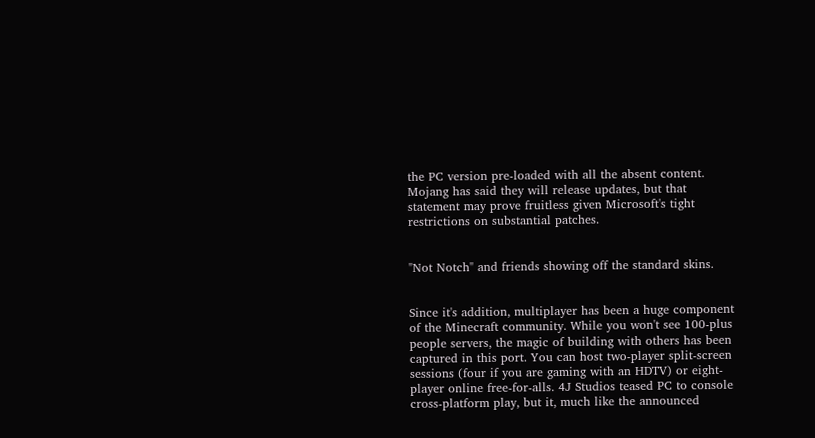the PC version pre-loaded with all the absent content. Mojang has said they will release updates, but that statement may prove fruitless given Microsoft's tight restrictions on substantial patches.


"Not Notch" and friends showing off the standard skins.


Since it's addition, multiplayer has been a huge component of the Minecraft community. While you won't see 100-plus people servers, the magic of building with others has been captured in this port. You can host two-player split-screen sessions (four if you are gaming with an HDTV) or eight-player online free-for-alls. 4J Studios teased PC to console cross-platform play, but it, much like the announced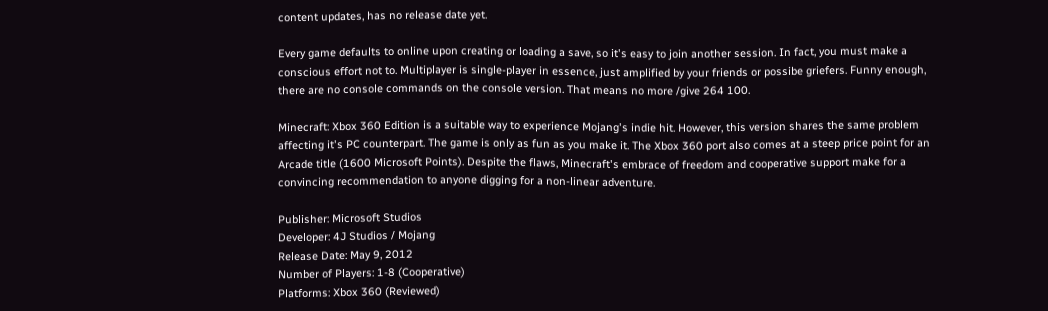content updates, has no release date yet.

Every game defaults to online upon creating or loading a save, so it's easy to join another session. In fact, you must make a conscious effort not to. Multiplayer is single-player in essence, just amplified by your friends or possibe griefers. Funny enough, there are no console commands on the console version. That means no more /give 264 100.

Minecraft: Xbox 360 Edition is a suitable way to experience Mojang's indie hit. However, this version shares the same problem affecting it's PC counterpart. The game is only as fun as you make it. The Xbox 360 port also comes at a steep price point for an Arcade title (1600 Microsoft Points). Despite the flaws, Minecraft's embrace of freedom and cooperative support make for a convincing recommendation to anyone digging for a non-linear adventure.

Publisher: Microsoft Studios
Developer: 4J Studios / Mojang
Release Date: May 9, 2012
Number of Players: 1-8 (Cooperative)
Platforms: Xbox 360 (Reviewed)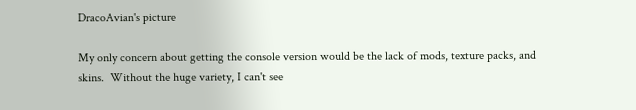DracoAvian's picture

My only concern about getting the console version would be the lack of mods, texture packs, and skins.  Without the huge variety, I can't see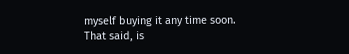myself buying it any time soon. That said, is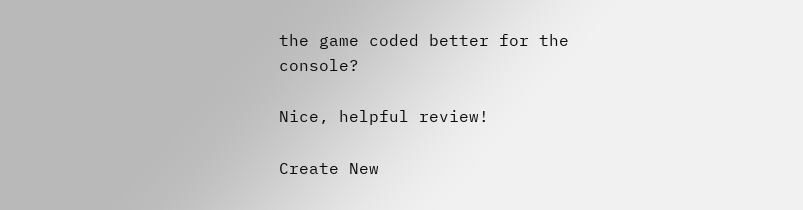the game coded better for the console?

Nice, helpful review!

Create New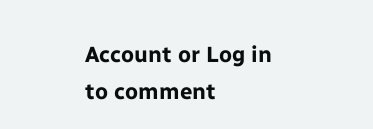Account or Log in to comment